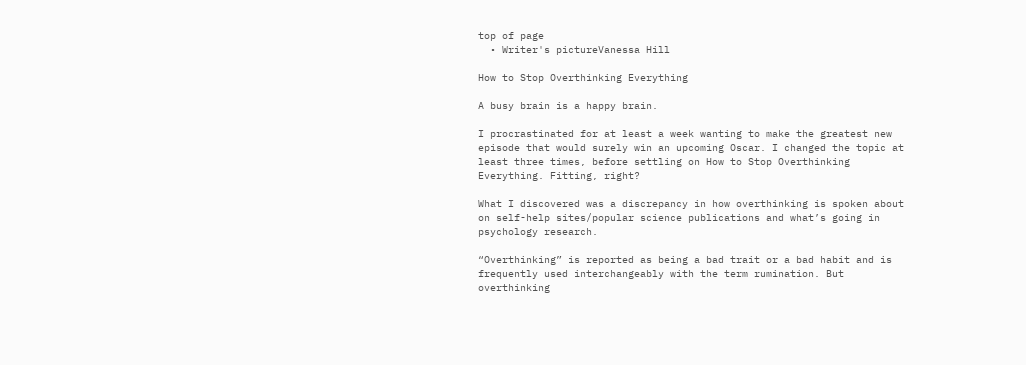top of page
  • Writer's pictureVanessa Hill

How to Stop Overthinking Everything

A busy brain is a happy brain.

I procrastinated for at least a week wanting to make the greatest new episode that would surely win an upcoming Oscar. I changed the topic at least three times, before settling on How to Stop Overthinking Everything. Fitting, right?

What I discovered was a discrepancy in how overthinking is spoken about on self-help sites/popular science publications and what’s going in psychology research.

“Overthinking” is reported as being a bad trait or a bad habit and is frequently used interchangeably with the term rumination. But overthinking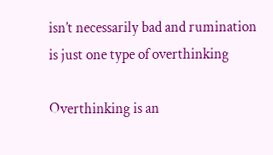isn’t necessarily bad and rumination is just one type of overthinking

Overthinking is an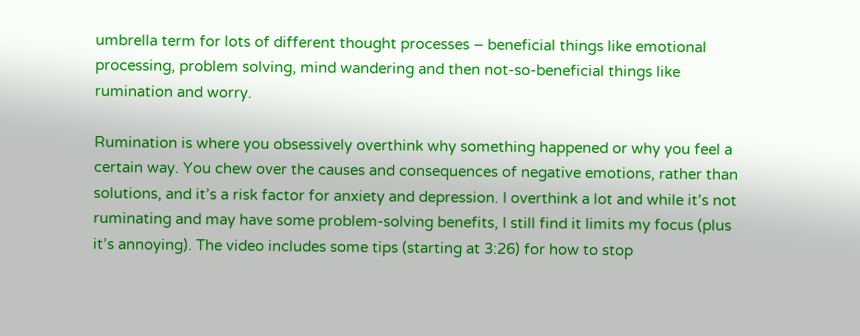umbrella term for lots of different thought processes – beneficial things like emotional processing, problem solving, mind wandering and then not-so-beneficial things like rumination and worry.

Rumination is where you obsessively overthink why something happened or why you feel a certain way. You chew over the causes and consequences of negative emotions, rather than solutions, and it’s a risk factor for anxiety and depression. I overthink a lot and while it’s not ruminating and may have some problem-solving benefits, I still find it limits my focus (plus it’s annoying). The video includes some tips (starting at 3:26) for how to stop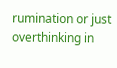rumination or just overthinking in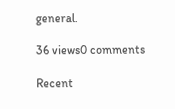general.

36 views0 comments

Recent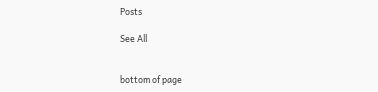Posts

See All


bottom of page